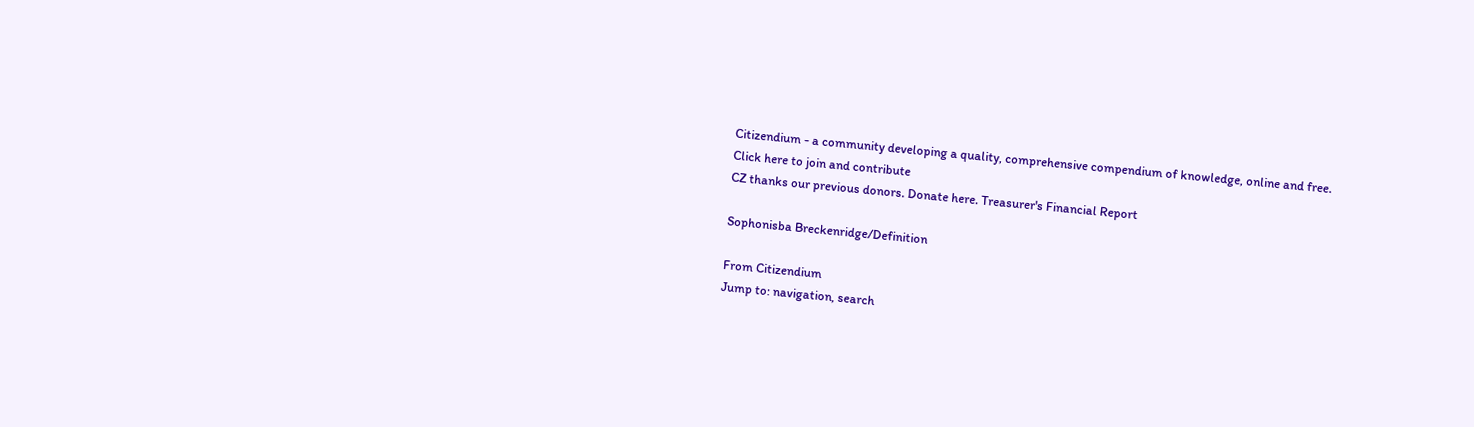Citizendium - a community developing a quality, comprehensive compendium of knowledge, online and free.
Click here to join and contribute
CZ thanks our previous donors. Donate here. Treasurer's Financial Report

Sophonisba Breckenridge/Definition

From Citizendium
Jump to: navigation, search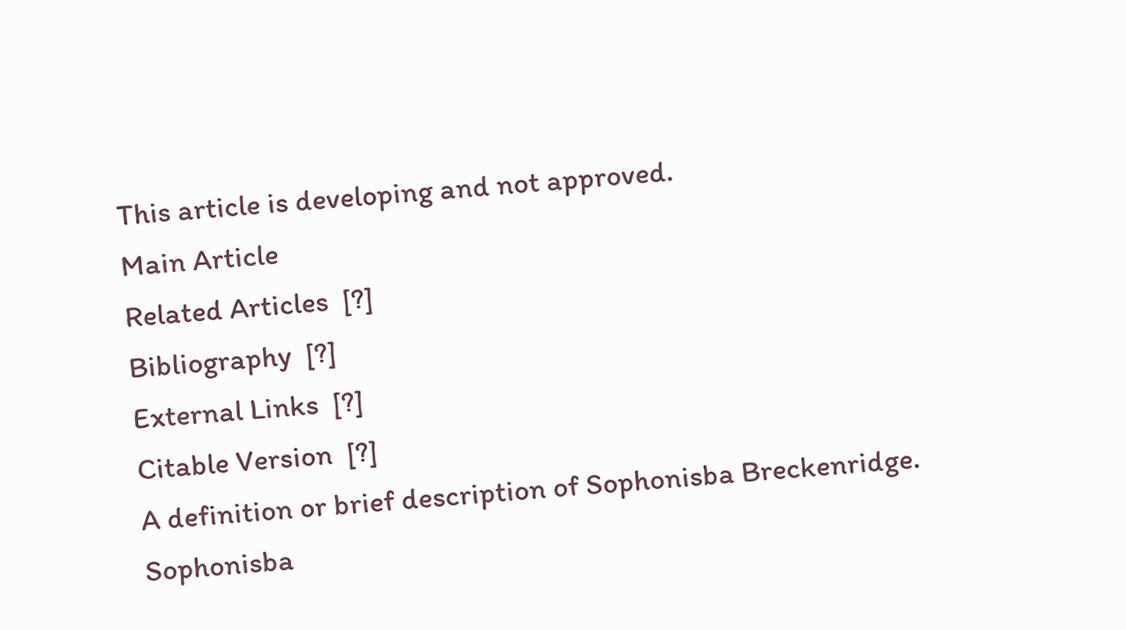This article is developing and not approved.
Main Article
Related Articles  [?]
Bibliography  [?]
External Links  [?]
Citable Version  [?]
A definition or brief description of Sophonisba Breckenridge.
Sophonisba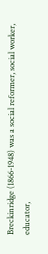Breckinridge (1866-1948) was a social reformer, social worker, educator,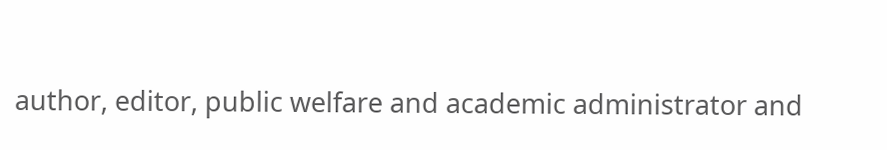author, editor, public welfare and academic administrator and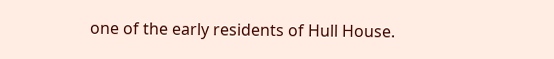one of the early residents of Hull House.